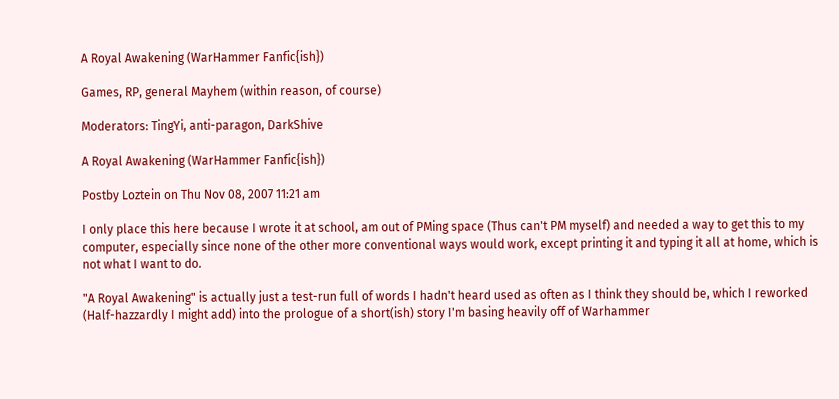A Royal Awakening (WarHammer Fanfic{ish})

Games, RP, general Mayhem (within reason, of course)

Moderators: TingYi, anti-paragon, DarkShive

A Royal Awakening (WarHammer Fanfic{ish})

Postby Loztein on Thu Nov 08, 2007 11:21 am

I only place this here because I wrote it at school, am out of PMing space (Thus can't PM myself) and needed a way to get this to my computer, especially since none of the other more conventional ways would work, except printing it and typing it all at home, which is not what I want to do.

"A Royal Awakening" is actually just a test-run full of words I hadn't heard used as often as I think they should be, which I reworked (Half-hazzardly I might add) into the prologue of a short(ish) story I'm basing heavily off of Warhammer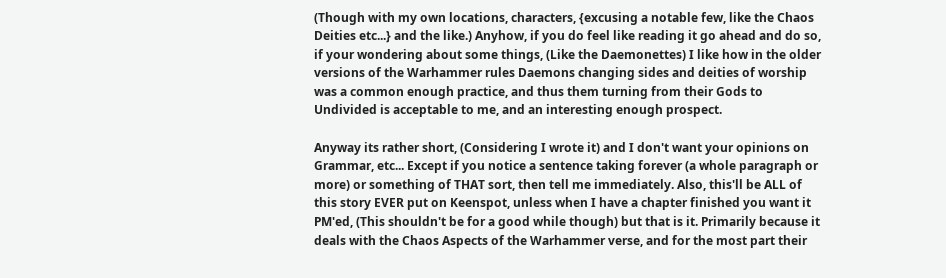(Though with my own locations, characters, {excusing a notable few, like the Chaos Deities etc...} and the like.) Anyhow, if you do feel like reading it go ahead and do so, if your wondering about some things, (Like the Daemonettes) I like how in the older versions of the Warhammer rules Daemons changing sides and deities of worship was a common enough practice, and thus them turning from their Gods to Undivided is acceptable to me, and an interesting enough prospect.

Anyway its rather short, (Considering I wrote it) and I don't want your opinions on Grammar, etc... Except if you notice a sentence taking forever (a whole paragraph or more) or something of THAT sort, then tell me immediately. Also, this'll be ALL of this story EVER put on Keenspot, unless when I have a chapter finished you want it PM'ed, (This shouldn't be for a good while though) but that is it. Primarily because it deals with the Chaos Aspects of the Warhammer verse, and for the most part their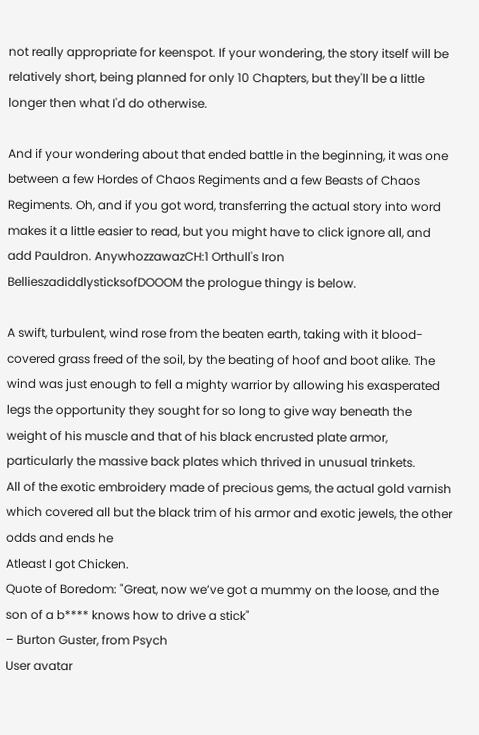not really appropriate for keenspot. If your wondering, the story itself will be relatively short, being planned for only 10 Chapters, but they'll be a little longer then what I'd do otherwise.

And if your wondering about that ended battle in the beginning, it was one between a few Hordes of Chaos Regiments and a few Beasts of Chaos Regiments. Oh, and if you got word, transferring the actual story into word makes it a little easier to read, but you might have to click ignore all, and add Pauldron. AnywhozzawazCH:1 Orthull's Iron BellieszadiddlysticksofDOOOM the prologue thingy is below.

A swift, turbulent, wind rose from the beaten earth, taking with it blood-covered grass freed of the soil, by the beating of hoof and boot alike. The wind was just enough to fell a mighty warrior by allowing his exasperated legs the opportunity they sought for so long to give way beneath the weight of his muscle and that of his black encrusted plate armor, particularly the massive back plates which thrived in unusual trinkets.
All of the exotic embroidery made of precious gems, the actual gold varnish which covered all but the black trim of his armor and exotic jewels, the other odds and ends he
Atleast I got Chicken.
Quote of Boredom: "Great, now we’ve got a mummy on the loose, and the son of a b**** knows how to drive a stick"
– Burton Guster, from Psych
User avatar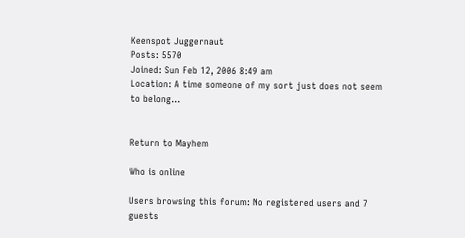Keenspot Juggernaut
Posts: 5570
Joined: Sun Feb 12, 2006 8:49 am
Location: A time someone of my sort just does not seem to belong...


Return to Mayhem

Who is online

Users browsing this forum: No registered users and 7 guests